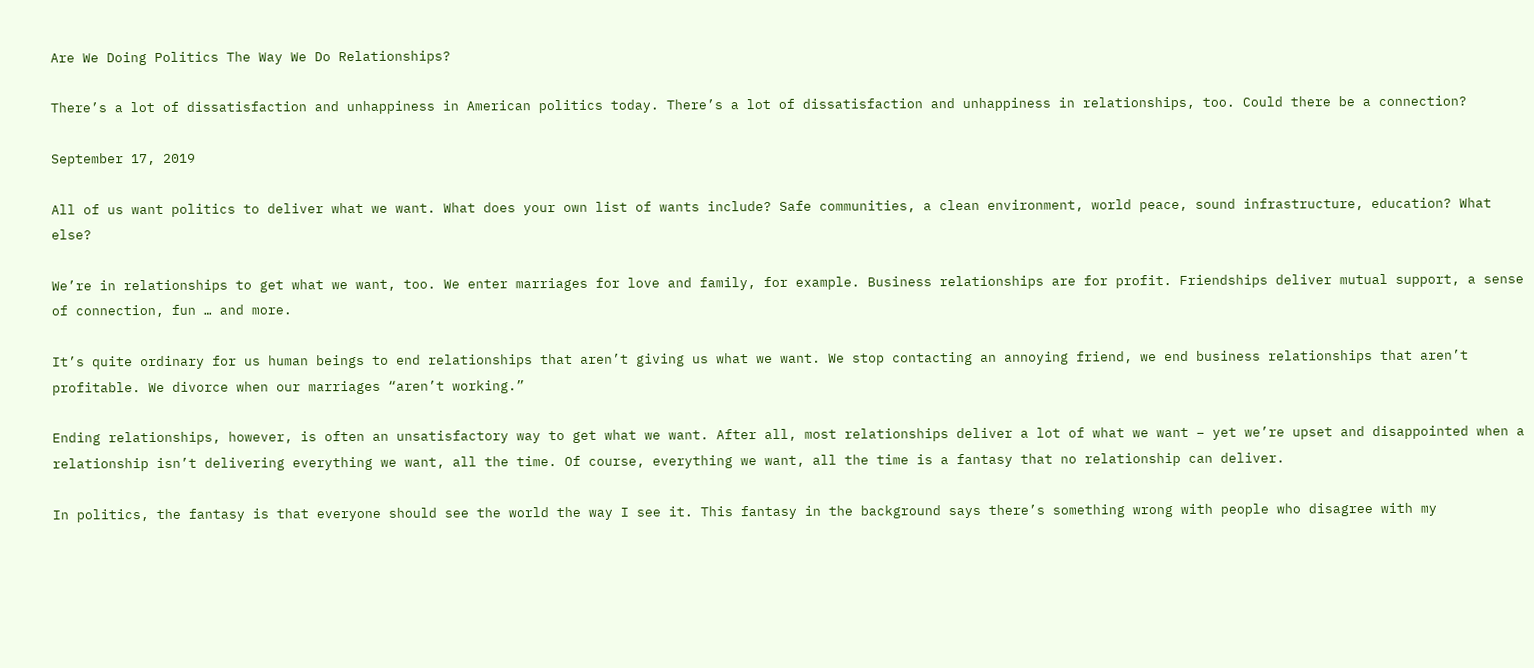Are We Doing Politics The Way We Do Relationships?

There’s a lot of dissatisfaction and unhappiness in American politics today. There’s a lot of dissatisfaction and unhappiness in relationships, too. Could there be a connection?

September 17, 2019

All of us want politics to deliver what we want. What does your own list of wants include? Safe communities, a clean environment, world peace, sound infrastructure, education? What else?

We’re in relationships to get what we want, too. We enter marriages for love and family, for example. Business relationships are for profit. Friendships deliver mutual support, a sense of connection, fun … and more.

It’s quite ordinary for us human beings to end relationships that aren’t giving us what we want. We stop contacting an annoying friend, we end business relationships that aren’t profitable. We divorce when our marriages “aren’t working.”

Ending relationships, however, is often an unsatisfactory way to get what we want. After all, most relationships deliver a lot of what we want – yet we’re upset and disappointed when a relationship isn’t delivering everything we want, all the time. Of course, everything we want, all the time is a fantasy that no relationship can deliver.

In politics, the fantasy is that everyone should see the world the way I see it. This fantasy in the background says there’s something wrong with people who disagree with my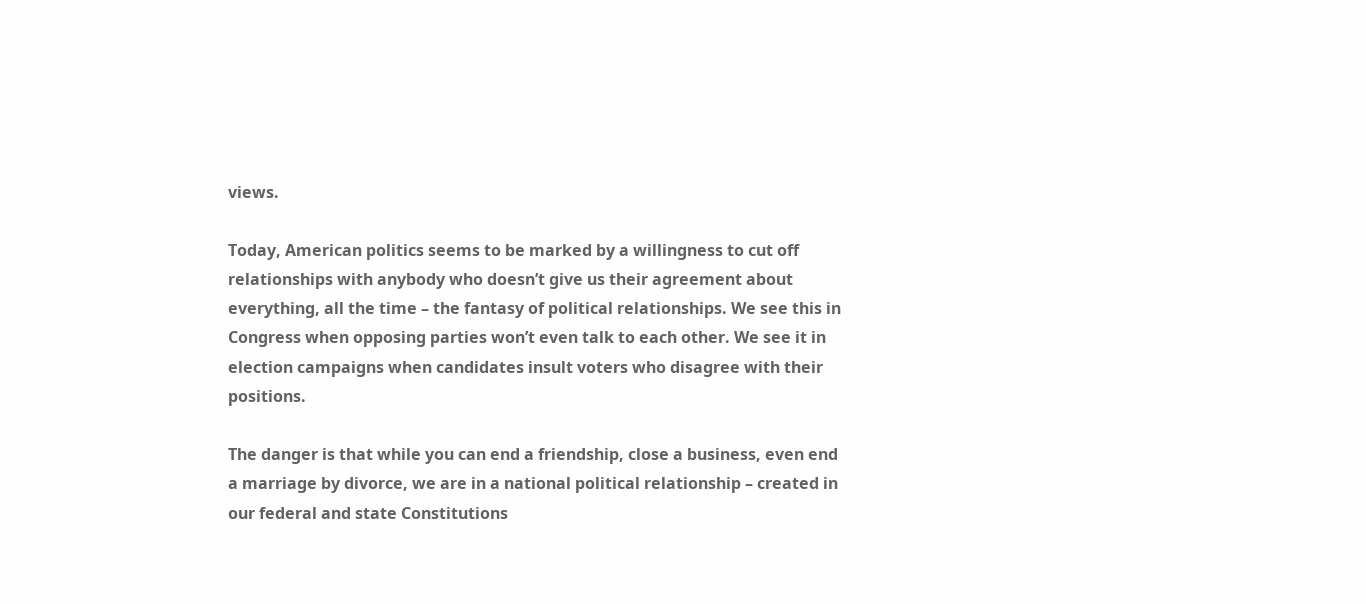views.

Today, American politics seems to be marked by a willingness to cut off relationships with anybody who doesn’t give us their agreement about everything, all the time – the fantasy of political relationships. We see this in Congress when opposing parties won’t even talk to each other. We see it in election campaigns when candidates insult voters who disagree with their positions.

The danger is that while you can end a friendship, close a business, even end a marriage by divorce, we are in a national political relationship – created in our federal and state Constitutions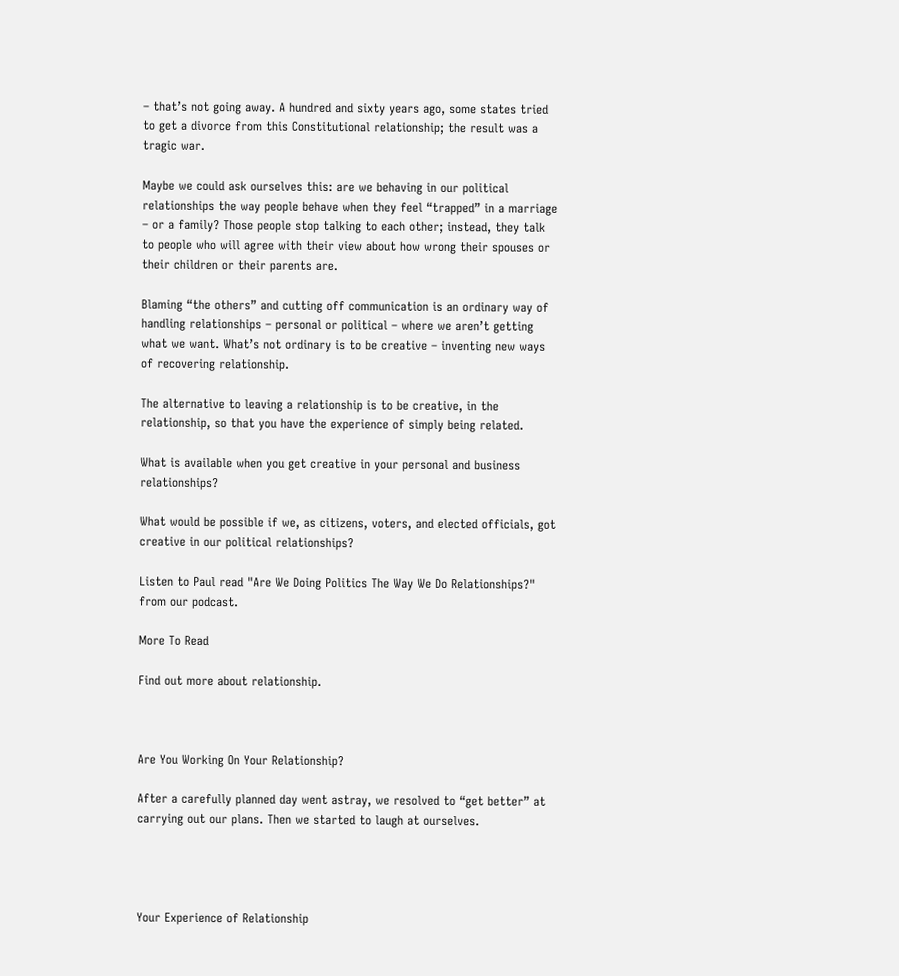– that’s not going away. A hundred and sixty years ago, some states tried to get a divorce from this Constitutional relationship; the result was a tragic war.

Maybe we could ask ourselves this: are we behaving in our political relationships the way people behave when they feel “trapped” in a marriage – or a family? Those people stop talking to each other; instead, they talk to people who will agree with their view about how wrong their spouses or their children or their parents are.

Blaming “the others” and cutting off communication is an ordinary way of handling relationships – personal or political – where we aren’t getting what we want. What’s not ordinary is to be creative – inventing new ways of recovering relationship.

The alternative to leaving a relationship is to be creative, in the relationship, so that you have the experience of simply being related.

What is available when you get creative in your personal and business relationships?

What would be possible if we, as citizens, voters, and elected officials, got creative in our political relationships?

Listen to Paul read "Are We Doing Politics The Way We Do Relationships?" from our podcast.

More To Read

Find out more about relationship.



Are You Working On Your Relationship?

After a carefully planned day went astray, we resolved to “get better” at carrying out our plans. Then we started to laugh at ourselves.




Your Experience of Relationship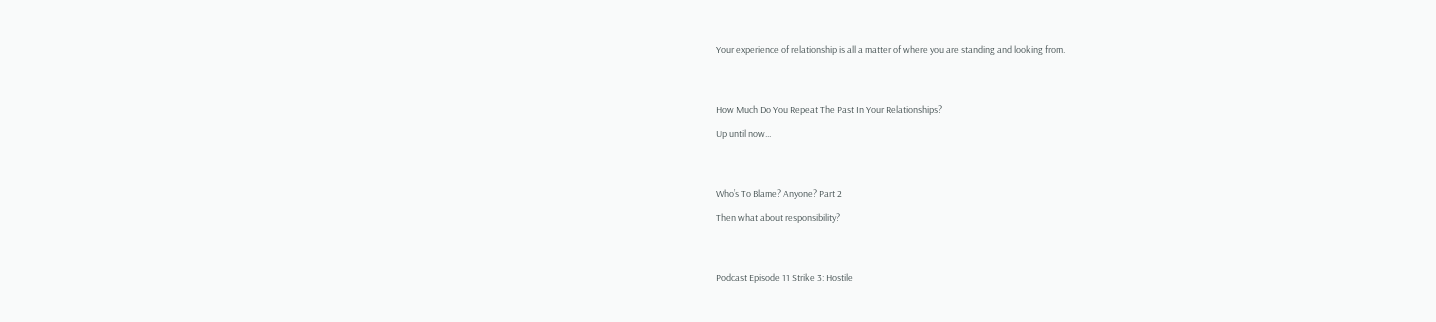Your experience of relationship is all a matter of where you are standing and looking from.




How Much Do You Repeat The Past In Your Relationships?

Up until now...




Who’s To Blame? Anyone? Part 2

Then what about responsibility?




Podcast Episode 11 Strike 3: Hostile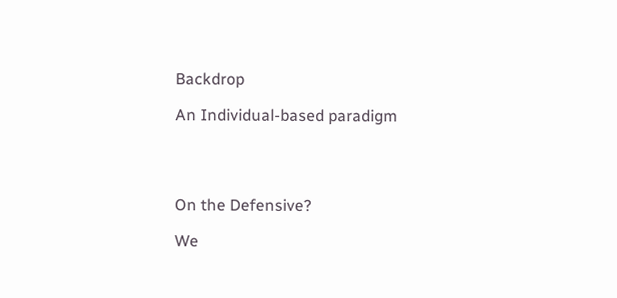Backdrop

An Individual-based paradigm




On the Defensive?

We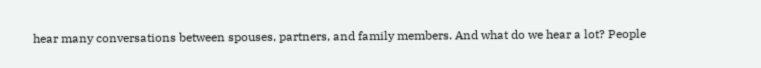hear many conversations between spouses, partners, and family members. And what do we hear a lot? People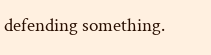defending something.